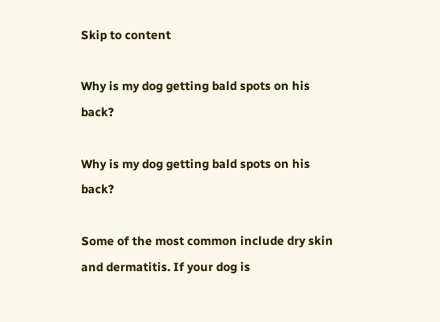Skip to content

Why is my dog getting bald spots on his back?

Why is my dog getting bald spots on his back?

Some of the most common include dry skin and dermatitis. If your dog is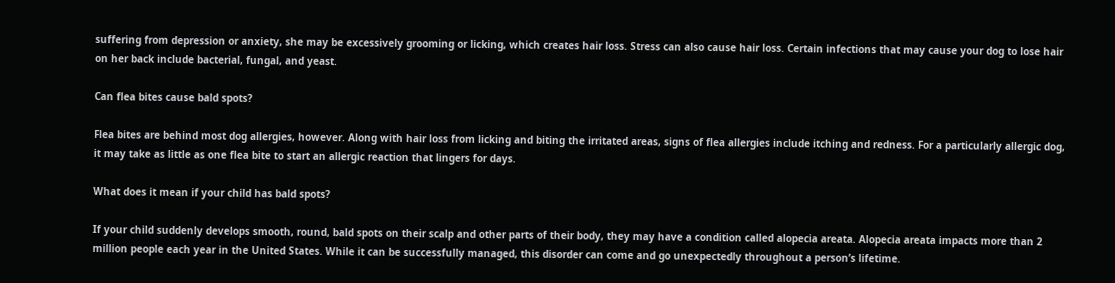suffering from depression or anxiety, she may be excessively grooming or licking, which creates hair loss. Stress can also cause hair loss. Certain infections that may cause your dog to lose hair on her back include bacterial, fungal, and yeast.

Can flea bites cause bald spots?

Flea bites are behind most dog allergies, however. Along with hair loss from licking and biting the irritated areas, signs of flea allergies include itching and redness. For a particularly allergic dog, it may take as little as one flea bite to start an allergic reaction that lingers for days.

What does it mean if your child has bald spots?

If your child suddenly develops smooth, round, bald spots on their scalp and other parts of their body, they may have a condition called alopecia areata. Alopecia areata impacts more than 2 million people each year in the United States. While it can be successfully managed, this disorder can come and go unexpectedly throughout a person’s lifetime.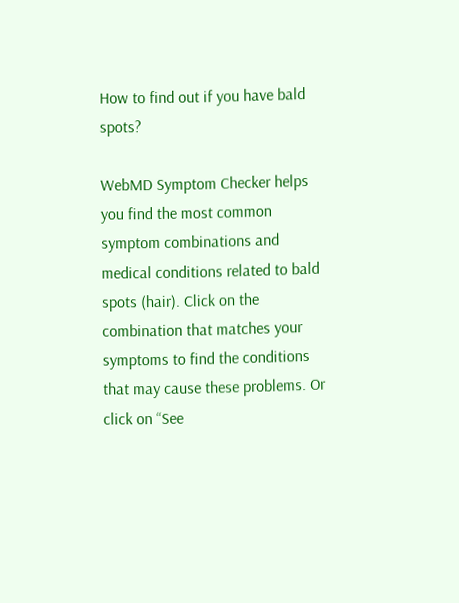How to find out if you have bald spots?

WebMD Symptom Checker helps you find the most common symptom combinations and medical conditions related to bald spots (hair). Click on the combination that matches your symptoms to find the conditions that may cause these problems. Or click on “See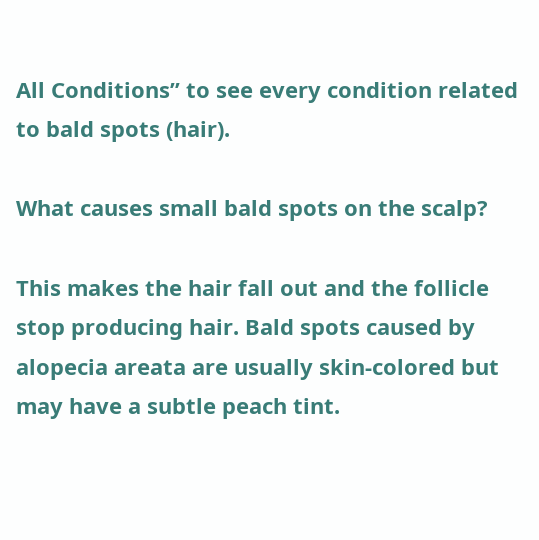All Conditions” to see every condition related to bald spots (hair).

What causes small bald spots on the scalp?

This makes the hair fall out and the follicle stop producing hair. Bald spots caused by alopecia areata are usually skin-colored but may have a subtle peach tint.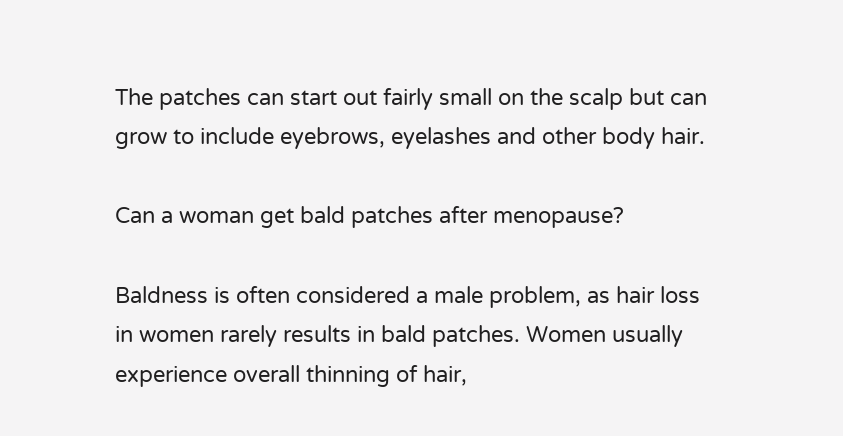The patches can start out fairly small on the scalp but can grow to include eyebrows, eyelashes and other body hair.

Can a woman get bald patches after menopause?

Baldness is often considered a male problem, as hair loss in women rarely results in bald patches. Women usually experience overall thinning of hair,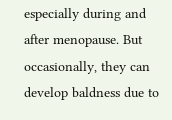especially during and after menopause. But occasionally, they can develop baldness due to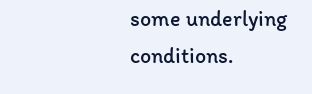some underlying conditions.